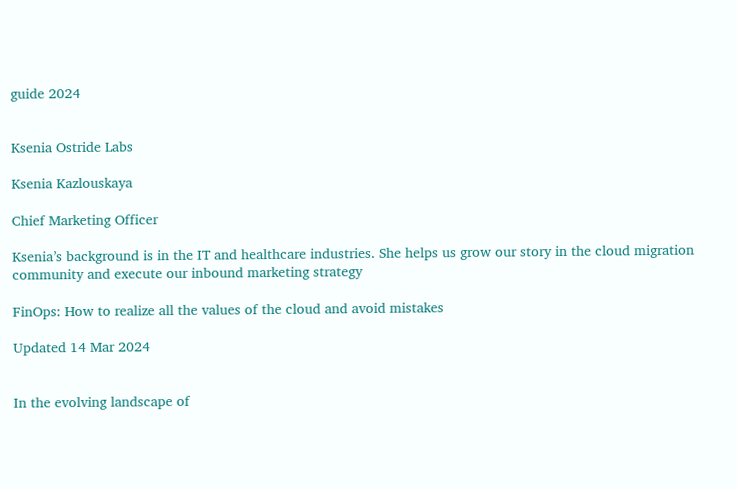guide 2024


Ksenia Ostride Labs

Ksenia Kazlouskaya

Chief Marketing Officer

Ksenia’s background is in the IT and healthcare industries. She helps us grow our story in the cloud migration community and execute our inbound marketing strategy

FinOps: How to realize all the values of the cloud and avoid mistakes

Updated 14 Mar 2024


In the evolving landscape of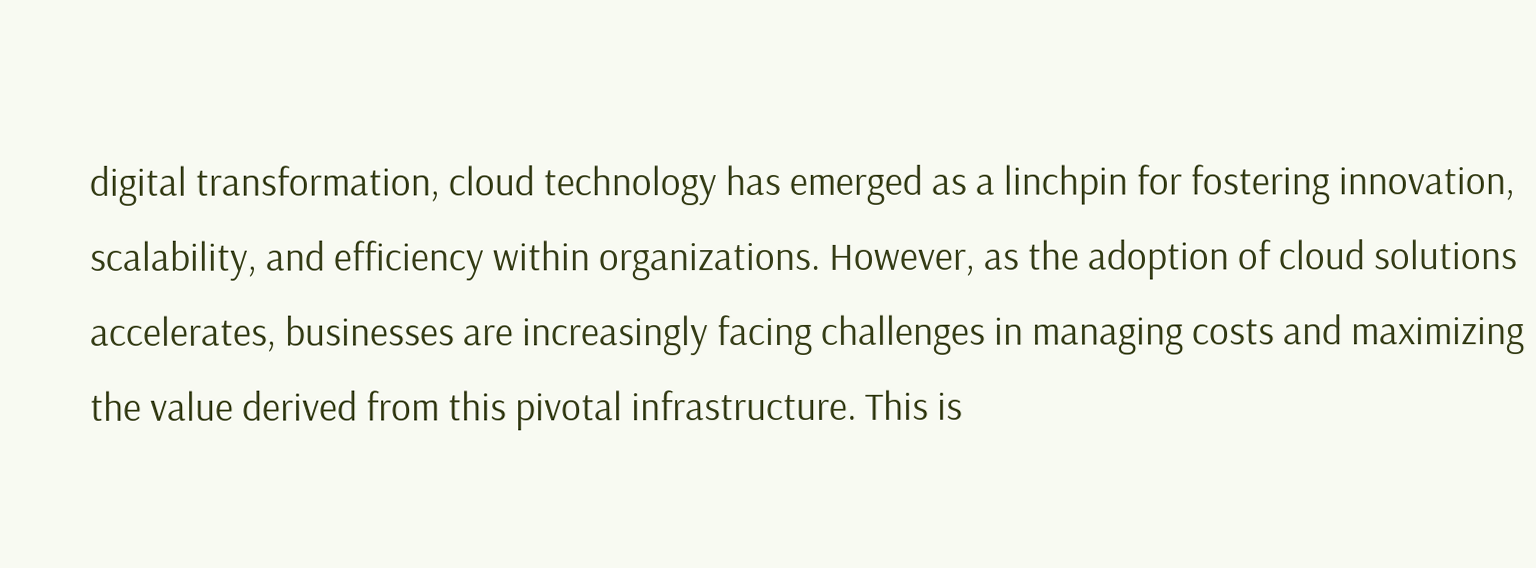digital transformation, cloud technology has emerged as a linchpin for fostering innovation, scalability, and efficiency within organizations. However, as the adoption of cloud solutions accelerates, businesses are increasingly facing challenges in managing costs and maximizing the value derived from this pivotal infrastructure. This is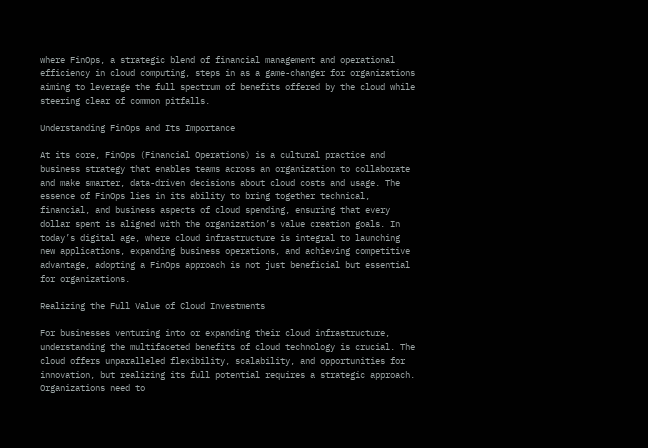where FinOps, a strategic blend of financial management and operational efficiency in cloud computing, steps in as a game-changer for organizations aiming to leverage the full spectrum of benefits offered by the cloud while steering clear of common pitfalls.

Understanding FinOps and Its Importance

At its core, FinOps (Financial Operations) is a cultural practice and business strategy that enables teams across an organization to collaborate and make smarter, data-driven decisions about cloud costs and usage. The essence of FinOps lies in its ability to bring together technical, financial, and business aspects of cloud spending, ensuring that every dollar spent is aligned with the organization’s value creation goals. In today’s digital age, where cloud infrastructure is integral to launching new applications, expanding business operations, and achieving competitive advantage, adopting a FinOps approach is not just beneficial but essential for organizations.

Realizing the Full Value of Cloud Investments

For businesses venturing into or expanding their cloud infrastructure, understanding the multifaceted benefits of cloud technology is crucial. The cloud offers unparalleled flexibility, scalability, and opportunities for innovation, but realizing its full potential requires a strategic approach. Organizations need to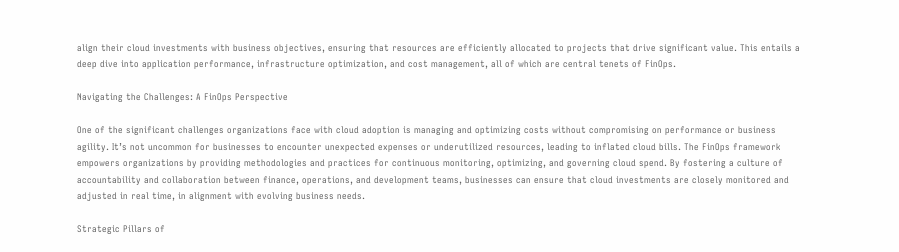align their cloud investments with business objectives, ensuring that resources are efficiently allocated to projects that drive significant value. This entails a deep dive into application performance, infrastructure optimization, and cost management, all of which are central tenets of FinOps.

Navigating the Challenges: A FinOps Perspective

One of the significant challenges organizations face with cloud adoption is managing and optimizing costs without compromising on performance or business agility. It’s not uncommon for businesses to encounter unexpected expenses or underutilized resources, leading to inflated cloud bills. The FinOps framework empowers organizations by providing methodologies and practices for continuous monitoring, optimizing, and governing cloud spend. By fostering a culture of accountability and collaboration between finance, operations, and development teams, businesses can ensure that cloud investments are closely monitored and adjusted in real time, in alignment with evolving business needs.

Strategic Pillars of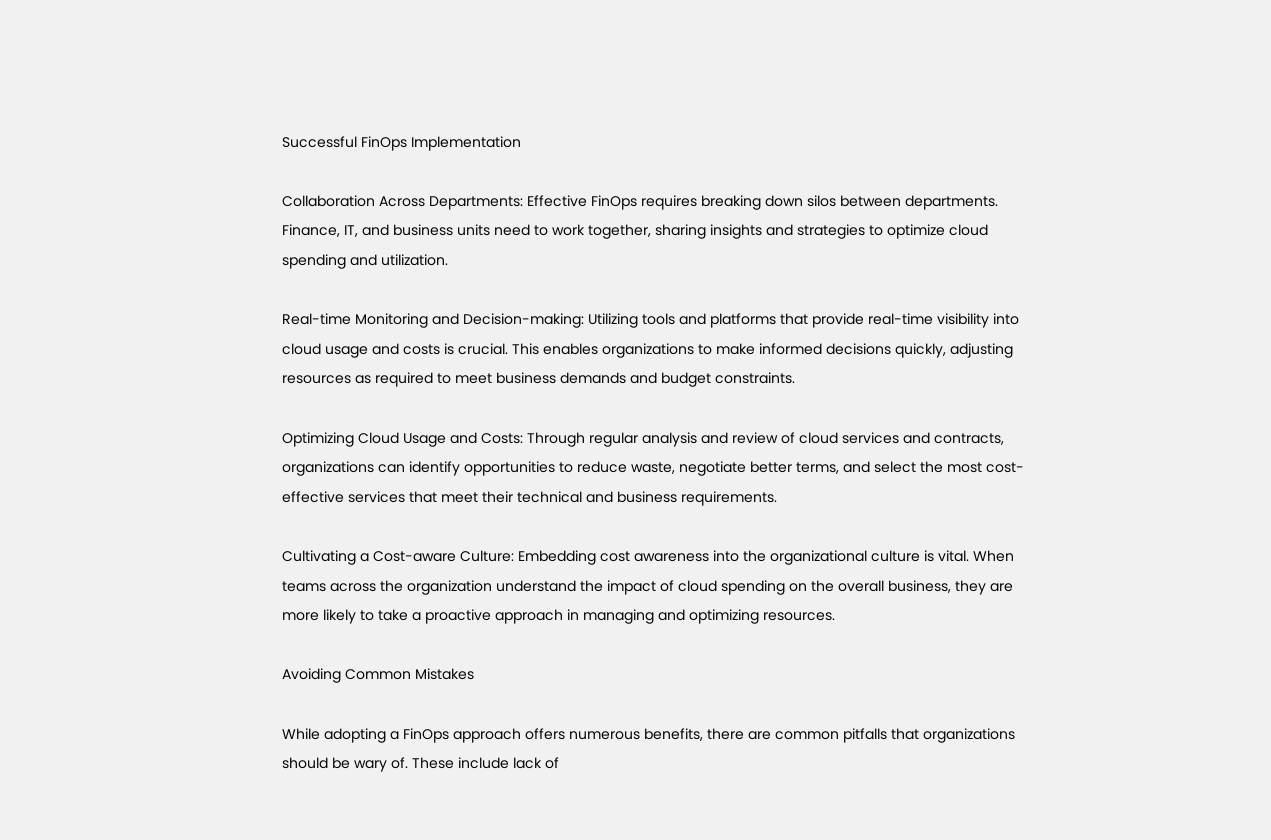Successful FinOps Implementation

Collaboration Across Departments: Effective FinOps requires breaking down silos between departments. Finance, IT, and business units need to work together, sharing insights and strategies to optimize cloud spending and utilization.

Real-time Monitoring and Decision-making: Utilizing tools and platforms that provide real-time visibility into cloud usage and costs is crucial. This enables organizations to make informed decisions quickly, adjusting resources as required to meet business demands and budget constraints.

Optimizing Cloud Usage and Costs: Through regular analysis and review of cloud services and contracts, organizations can identify opportunities to reduce waste, negotiate better terms, and select the most cost-effective services that meet their technical and business requirements.

Cultivating a Cost-aware Culture: Embedding cost awareness into the organizational culture is vital. When teams across the organization understand the impact of cloud spending on the overall business, they are more likely to take a proactive approach in managing and optimizing resources.

Avoiding Common Mistakes

While adopting a FinOps approach offers numerous benefits, there are common pitfalls that organizations should be wary of. These include lack of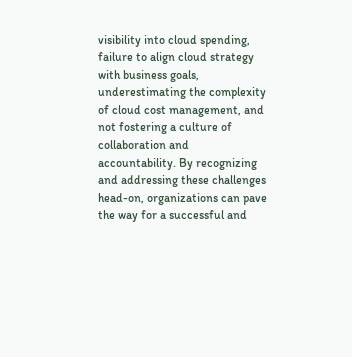visibility into cloud spending, failure to align cloud strategy with business goals, underestimating the complexity of cloud cost management, and not fostering a culture of collaboration and accountability. By recognizing and addressing these challenges head-on, organizations can pave the way for a successful and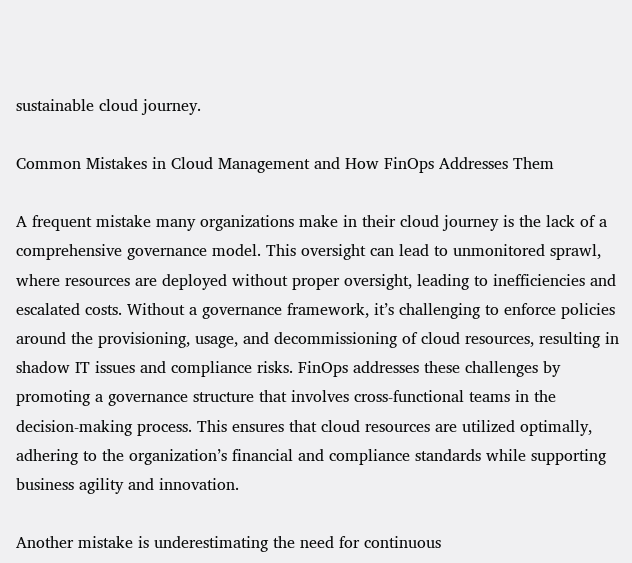sustainable cloud journey.

Common Mistakes in Cloud Management and How FinOps Addresses Them

A frequent mistake many organizations make in their cloud journey is the lack of a comprehensive governance model. This oversight can lead to unmonitored sprawl, where resources are deployed without proper oversight, leading to inefficiencies and escalated costs. Without a governance framework, it’s challenging to enforce policies around the provisioning, usage, and decommissioning of cloud resources, resulting in shadow IT issues and compliance risks. FinOps addresses these challenges by promoting a governance structure that involves cross-functional teams in the decision-making process. This ensures that cloud resources are utilized optimally, adhering to the organization’s financial and compliance standards while supporting business agility and innovation.

Another mistake is underestimating the need for continuous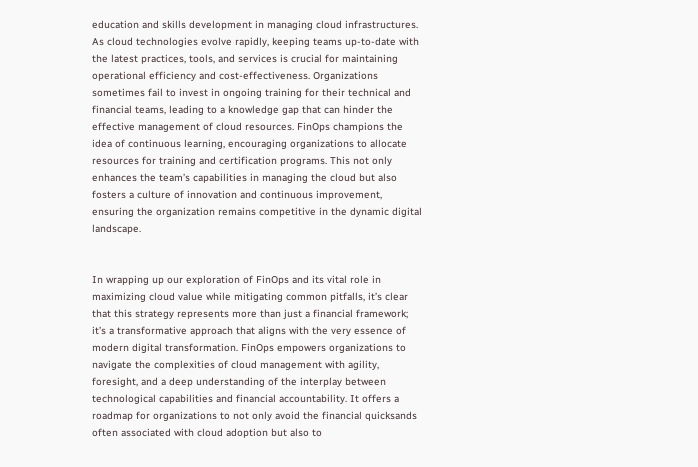education and skills development in managing cloud infrastructures. As cloud technologies evolve rapidly, keeping teams up-to-date with the latest practices, tools, and services is crucial for maintaining operational efficiency and cost-effectiveness. Organizations sometimes fail to invest in ongoing training for their technical and financial teams, leading to a knowledge gap that can hinder the effective management of cloud resources. FinOps champions the idea of continuous learning, encouraging organizations to allocate resources for training and certification programs. This not only enhances the team’s capabilities in managing the cloud but also fosters a culture of innovation and continuous improvement, ensuring the organization remains competitive in the dynamic digital landscape.


In wrapping up our exploration of FinOps and its vital role in maximizing cloud value while mitigating common pitfalls, it’s clear that this strategy represents more than just a financial framework; it’s a transformative approach that aligns with the very essence of modern digital transformation. FinOps empowers organizations to navigate the complexities of cloud management with agility, foresight, and a deep understanding of the interplay between technological capabilities and financial accountability. It offers a roadmap for organizations to not only avoid the financial quicksands often associated with cloud adoption but also to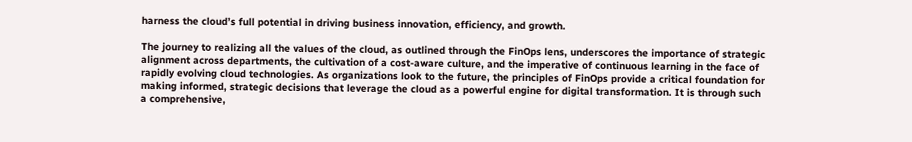harness the cloud’s full potential in driving business innovation, efficiency, and growth.

The journey to realizing all the values of the cloud, as outlined through the FinOps lens, underscores the importance of strategic alignment across departments, the cultivation of a cost-aware culture, and the imperative of continuous learning in the face of rapidly evolving cloud technologies. As organizations look to the future, the principles of FinOps provide a critical foundation for making informed, strategic decisions that leverage the cloud as a powerful engine for digital transformation. It is through such a comprehensive,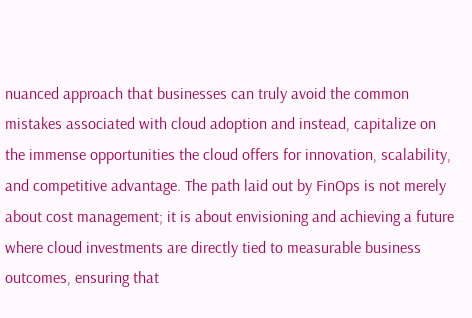nuanced approach that businesses can truly avoid the common mistakes associated with cloud adoption and instead, capitalize on the immense opportunities the cloud offers for innovation, scalability, and competitive advantage. The path laid out by FinOps is not merely about cost management; it is about envisioning and achieving a future where cloud investments are directly tied to measurable business outcomes, ensuring that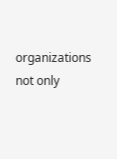organizations not only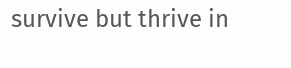survive but thrive in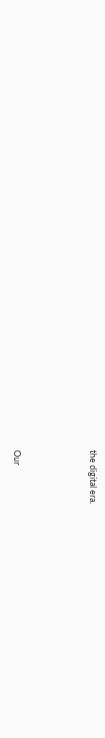the digital era.



Our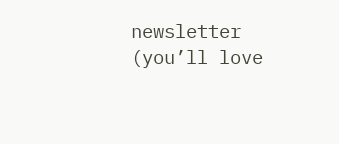newsletter (you’ll love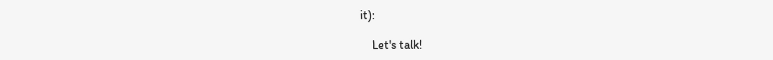it):

    Let's talk!